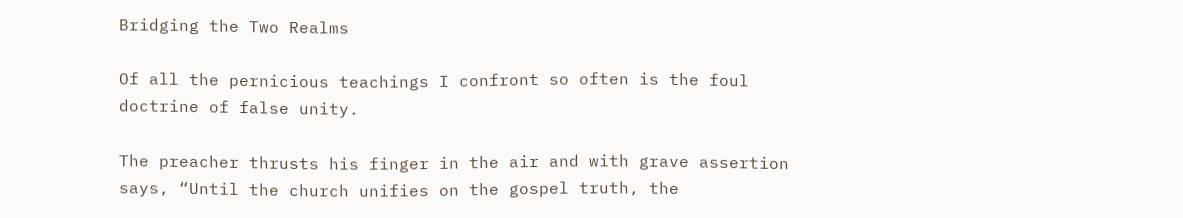Bridging the Two Realms

Of all the pernicious teachings I confront so often is the foul doctrine of false unity.

The preacher thrusts his finger in the air and with grave assertion says, “Until the church unifies on the gospel truth, the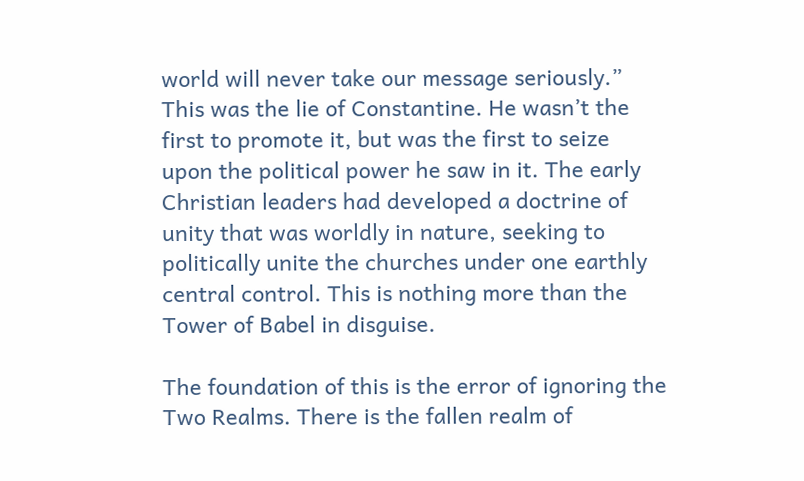world will never take our message seriously.” This was the lie of Constantine. He wasn’t the first to promote it, but was the first to seize upon the political power he saw in it. The early Christian leaders had developed a doctrine of unity that was worldly in nature, seeking to politically unite the churches under one earthly central control. This is nothing more than the Tower of Babel in disguise.

The foundation of this is the error of ignoring the Two Realms. There is the fallen realm of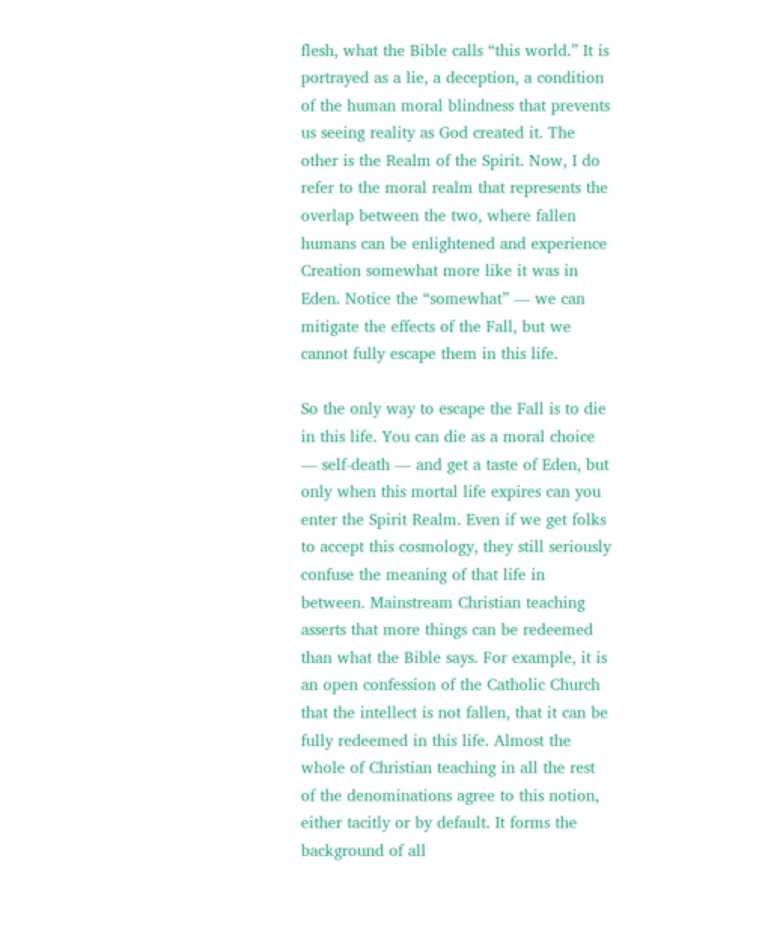flesh, what the Bible calls “this world.” It is portrayed as a lie, a deception, a condition of the human moral blindness that prevents us seeing reality as God created it. The other is the Realm of the Spirit. Now, I do refer to the moral realm that represents the overlap between the two, where fallen humans can be enlightened and experience Creation somewhat more like it was in Eden. Notice the “somewhat” — we can mitigate the effects of the Fall, but we cannot fully escape them in this life.

So the only way to escape the Fall is to die in this life. You can die as a moral choice — self-death — and get a taste of Eden, but only when this mortal life expires can you enter the Spirit Realm. Even if we get folks to accept this cosmology, they still seriously confuse the meaning of that life in between. Mainstream Christian teaching asserts that more things can be redeemed than what the Bible says. For example, it is an open confession of the Catholic Church that the intellect is not fallen, that it can be fully redeemed in this life. Almost the whole of Christian teaching in all the rest of the denominations agree to this notion, either tacitly or by default. It forms the background of all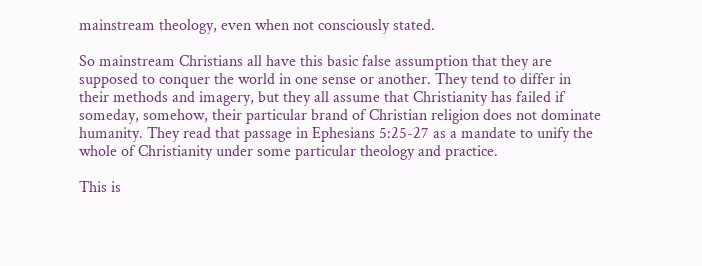mainstream theology, even when not consciously stated.

So mainstream Christians all have this basic false assumption that they are supposed to conquer the world in one sense or another. They tend to differ in their methods and imagery, but they all assume that Christianity has failed if someday, somehow, their particular brand of Christian religion does not dominate humanity. They read that passage in Ephesians 5:25-27 as a mandate to unify the whole of Christianity under some particular theology and practice.

This is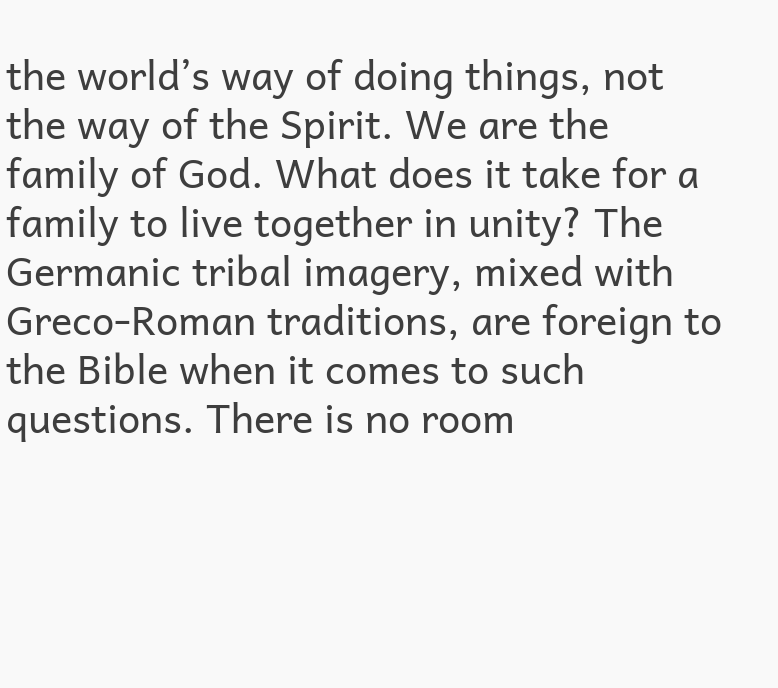the world’s way of doing things, not the way of the Spirit. We are the family of God. What does it take for a family to live together in unity? The Germanic tribal imagery, mixed with Greco-Roman traditions, are foreign to the Bible when it comes to such questions. There is no room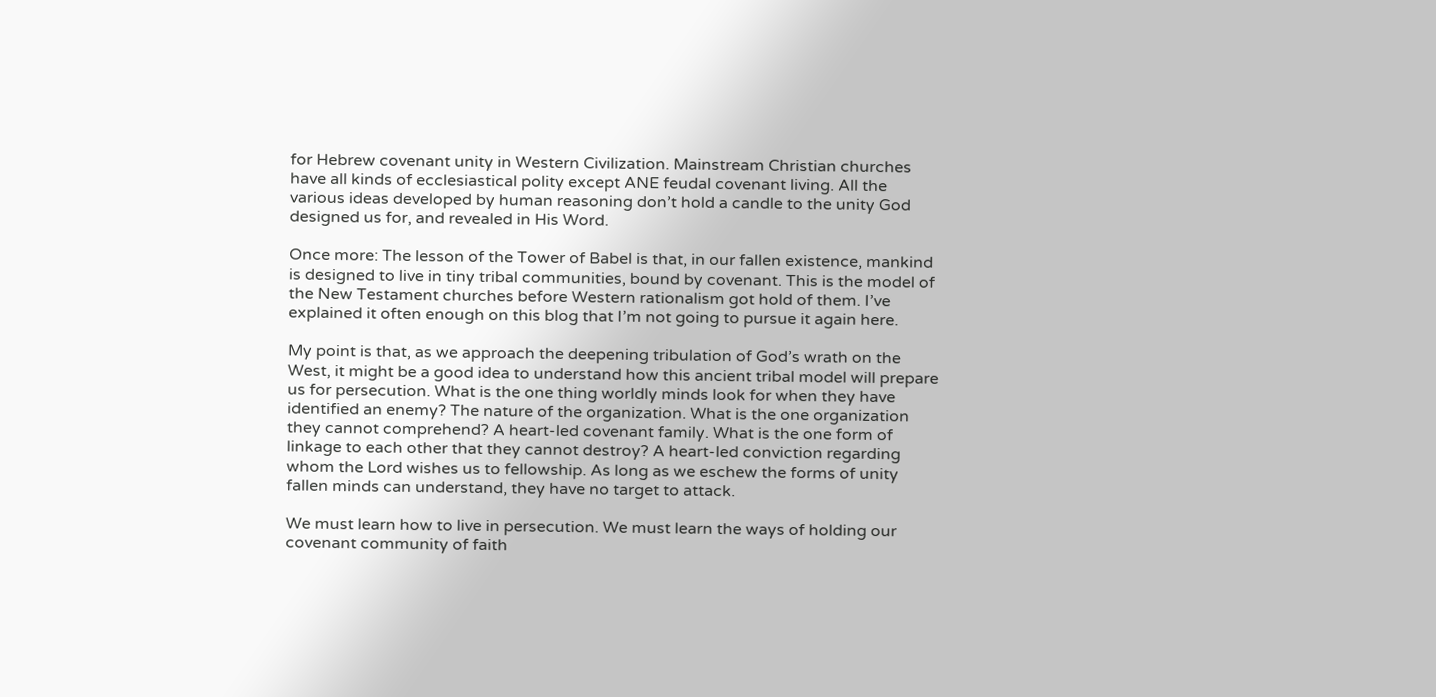for Hebrew covenant unity in Western Civilization. Mainstream Christian churches have all kinds of ecclesiastical polity except ANE feudal covenant living. All the various ideas developed by human reasoning don’t hold a candle to the unity God designed us for, and revealed in His Word.

Once more: The lesson of the Tower of Babel is that, in our fallen existence, mankind is designed to live in tiny tribal communities, bound by covenant. This is the model of the New Testament churches before Western rationalism got hold of them. I’ve explained it often enough on this blog that I’m not going to pursue it again here.

My point is that, as we approach the deepening tribulation of God’s wrath on the West, it might be a good idea to understand how this ancient tribal model will prepare us for persecution. What is the one thing worldly minds look for when they have identified an enemy? The nature of the organization. What is the one organization they cannot comprehend? A heart-led covenant family. What is the one form of linkage to each other that they cannot destroy? A heart-led conviction regarding whom the Lord wishes us to fellowship. As long as we eschew the forms of unity fallen minds can understand, they have no target to attack.

We must learn how to live in persecution. We must learn the ways of holding our covenant community of faith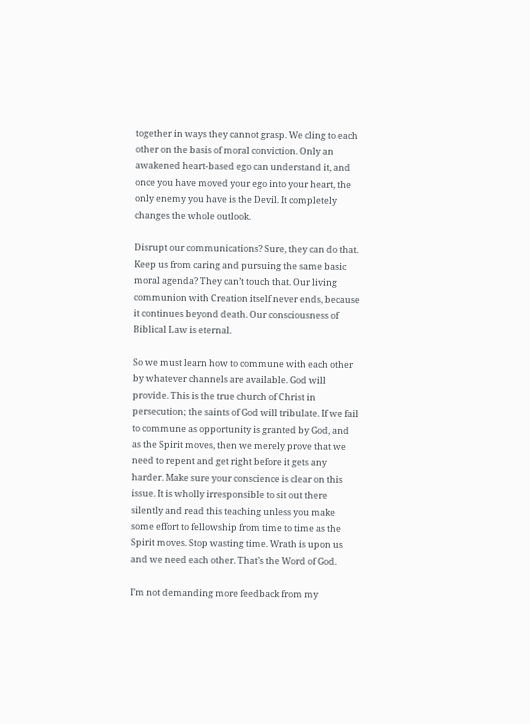together in ways they cannot grasp. We cling to each other on the basis of moral conviction. Only an awakened heart-based ego can understand it, and once you have moved your ego into your heart, the only enemy you have is the Devil. It completely changes the whole outlook.

Disrupt our communications? Sure, they can do that. Keep us from caring and pursuing the same basic moral agenda? They can’t touch that. Our living communion with Creation itself never ends, because it continues beyond death. Our consciousness of Biblical Law is eternal.

So we must learn how to commune with each other by whatever channels are available. God will provide. This is the true church of Christ in persecution; the saints of God will tribulate. If we fail to commune as opportunity is granted by God, and as the Spirit moves, then we merely prove that we need to repent and get right before it gets any harder. Make sure your conscience is clear on this issue. It is wholly irresponsible to sit out there silently and read this teaching unless you make some effort to fellowship from time to time as the Spirit moves. Stop wasting time. Wrath is upon us and we need each other. That’s the Word of God.

I’m not demanding more feedback from my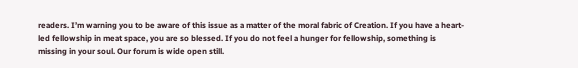readers. I’m warning you to be aware of this issue as a matter of the moral fabric of Creation. If you have a heart-led fellowship in meat space, you are so blessed. If you do not feel a hunger for fellowship, something is missing in your soul. Our forum is wide open still.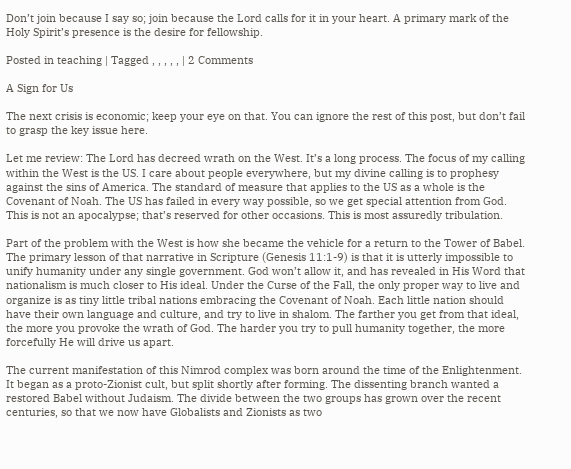Don’t join because I say so; join because the Lord calls for it in your heart. A primary mark of the Holy Spirit’s presence is the desire for fellowship.

Posted in teaching | Tagged , , , , , | 2 Comments

A Sign for Us

The next crisis is economic; keep your eye on that. You can ignore the rest of this post, but don’t fail to grasp the key issue here.

Let me review: The Lord has decreed wrath on the West. It’s a long process. The focus of my calling within the West is the US. I care about people everywhere, but my divine calling is to prophesy against the sins of America. The standard of measure that applies to the US as a whole is the Covenant of Noah. The US has failed in every way possible, so we get special attention from God. This is not an apocalypse; that’s reserved for other occasions. This is most assuredly tribulation.

Part of the problem with the West is how she became the vehicle for a return to the Tower of Babel. The primary lesson of that narrative in Scripture (Genesis 11:1-9) is that it is utterly impossible to unify humanity under any single government. God won’t allow it, and has revealed in His Word that nationalism is much closer to His ideal. Under the Curse of the Fall, the only proper way to live and organize is as tiny little tribal nations embracing the Covenant of Noah. Each little nation should have their own language and culture, and try to live in shalom. The farther you get from that ideal, the more you provoke the wrath of God. The harder you try to pull humanity together, the more forcefully He will drive us apart.

The current manifestation of this Nimrod complex was born around the time of the Enlightenment. It began as a proto-Zionist cult, but split shortly after forming. The dissenting branch wanted a restored Babel without Judaism. The divide between the two groups has grown over the recent centuries, so that we now have Globalists and Zionists as two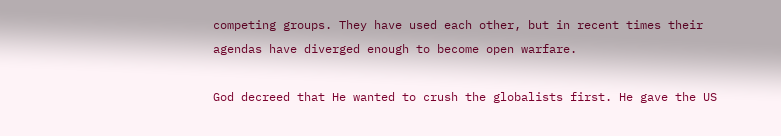competing groups. They have used each other, but in recent times their agendas have diverged enough to become open warfare.

God decreed that He wanted to crush the globalists first. He gave the US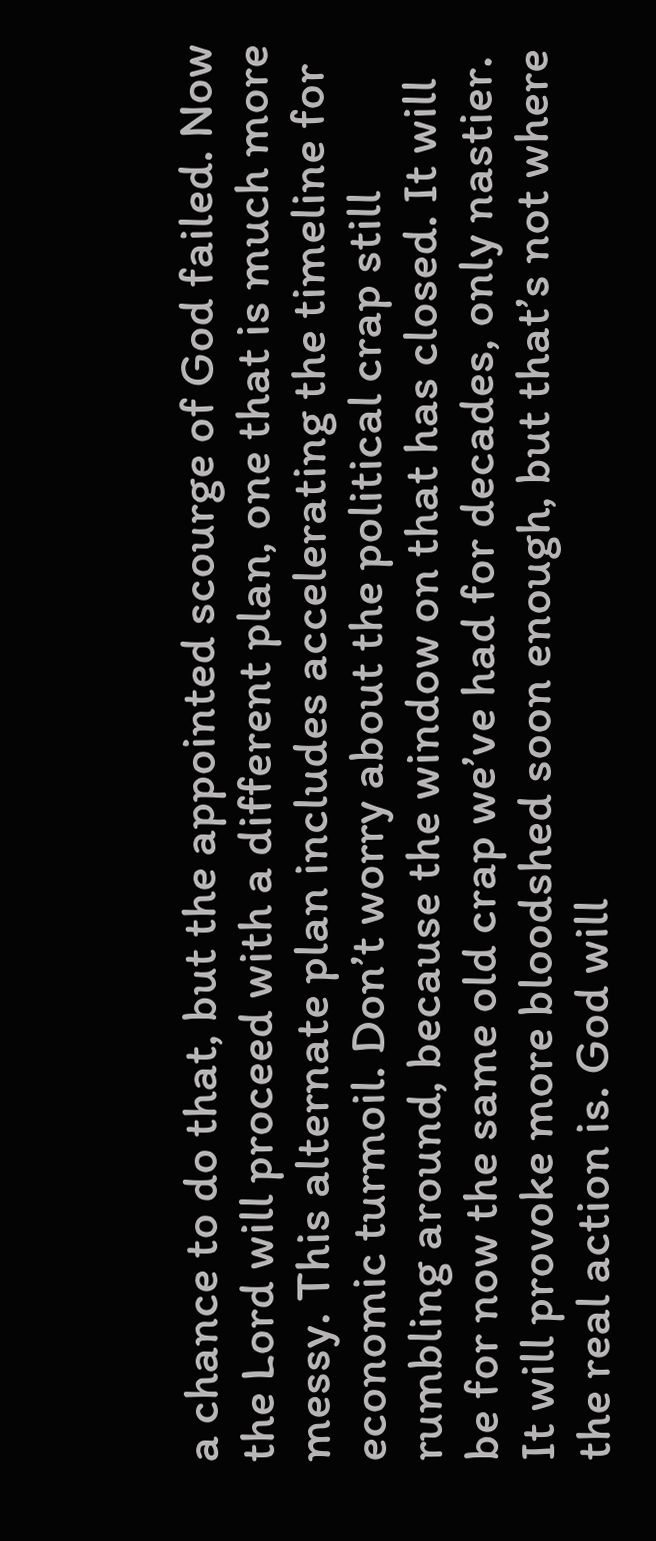a chance to do that, but the appointed scourge of God failed. Now the Lord will proceed with a different plan, one that is much more messy. This alternate plan includes accelerating the timeline for economic turmoil. Don’t worry about the political crap still rumbling around, because the window on that has closed. It will be for now the same old crap we’ve had for decades, only nastier. It will provoke more bloodshed soon enough, but that’s not where the real action is. God will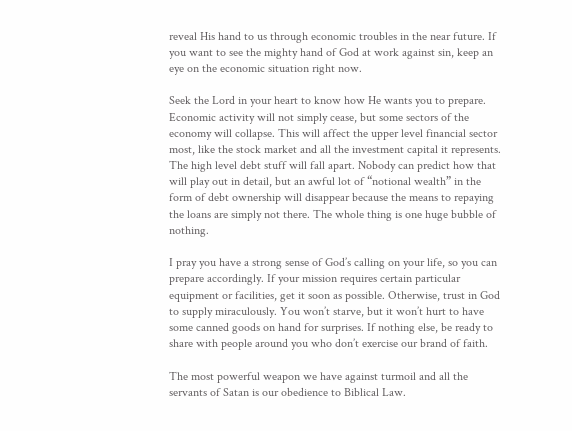reveal His hand to us through economic troubles in the near future. If you want to see the mighty hand of God at work against sin, keep an eye on the economic situation right now.

Seek the Lord in your heart to know how He wants you to prepare. Economic activity will not simply cease, but some sectors of the economy will collapse. This will affect the upper level financial sector most, like the stock market and all the investment capital it represents. The high level debt stuff will fall apart. Nobody can predict how that will play out in detail, but an awful lot of “notional wealth” in the form of debt ownership will disappear because the means to repaying the loans are simply not there. The whole thing is one huge bubble of nothing.

I pray you have a strong sense of God’s calling on your life, so you can prepare accordingly. If your mission requires certain particular equipment or facilities, get it soon as possible. Otherwise, trust in God to supply miraculously. You won’t starve, but it won’t hurt to have some canned goods on hand for surprises. If nothing else, be ready to share with people around you who don’t exercise our brand of faith.

The most powerful weapon we have against turmoil and all the servants of Satan is our obedience to Biblical Law.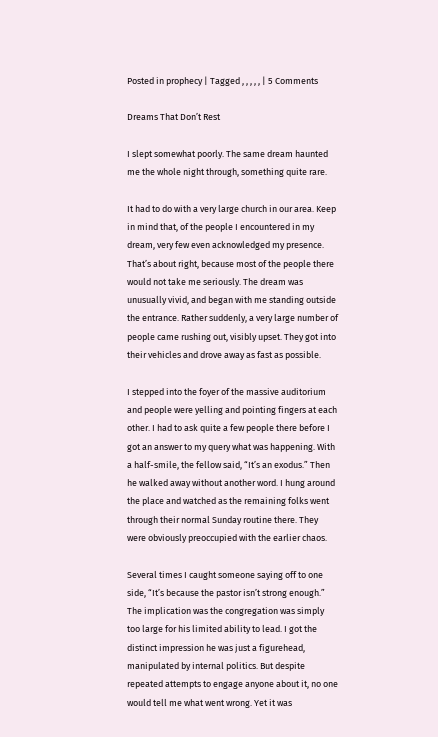Posted in prophecy | Tagged , , , , , | 5 Comments

Dreams That Don’t Rest

I slept somewhat poorly. The same dream haunted me the whole night through, something quite rare.

It had to do with a very large church in our area. Keep in mind that, of the people I encountered in my dream, very few even acknowledged my presence. That’s about right, because most of the people there would not take me seriously. The dream was unusually vivid, and began with me standing outside the entrance. Rather suddenly, a very large number of people came rushing out, visibly upset. They got into their vehicles and drove away as fast as possible.

I stepped into the foyer of the massive auditorium and people were yelling and pointing fingers at each other. I had to ask quite a few people there before I got an answer to my query what was happening. With a half-smile, the fellow said, “It’s an exodus.” Then he walked away without another word. I hung around the place and watched as the remaining folks went through their normal Sunday routine there. They were obviously preoccupied with the earlier chaos.

Several times I caught someone saying off to one side, “It’s because the pastor isn’t strong enough.” The implication was the congregation was simply too large for his limited ability to lead. I got the distinct impression he was just a figurehead, manipulated by internal politics. But despite repeated attempts to engage anyone about it, no one would tell me what went wrong. Yet it was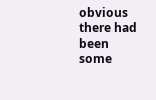obvious there had been some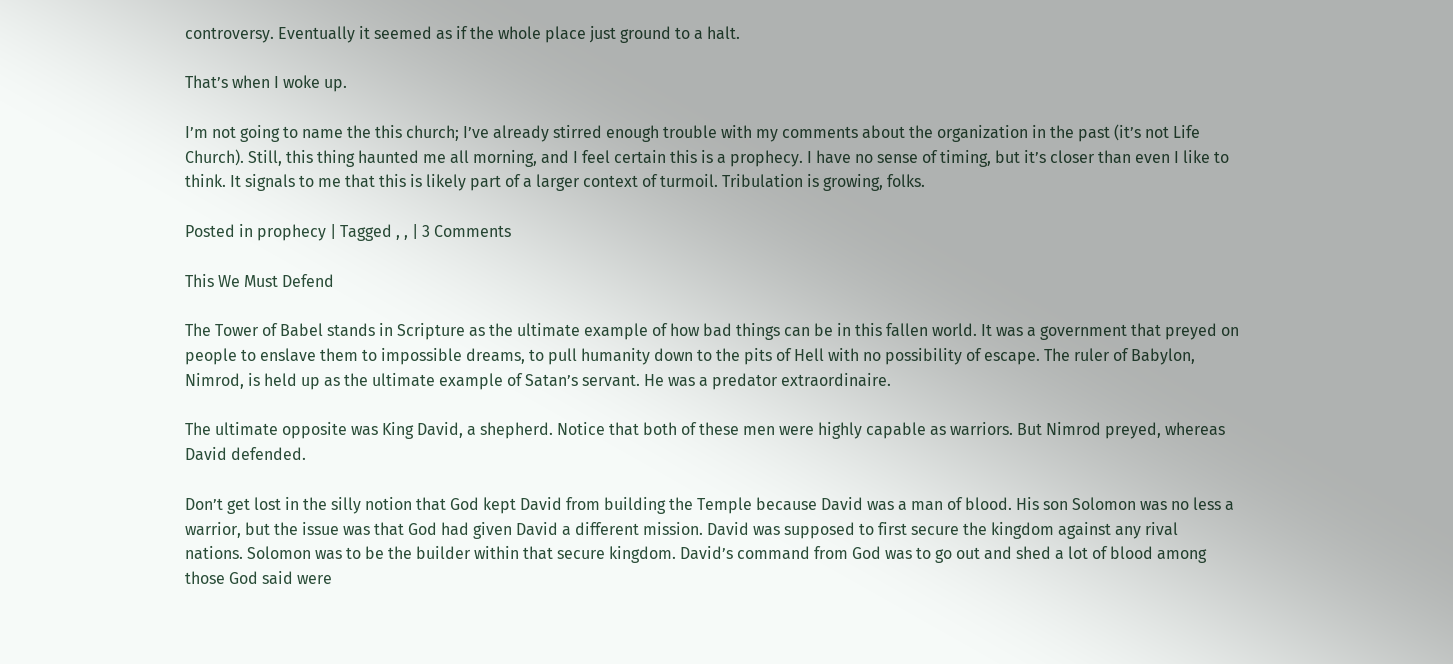controversy. Eventually it seemed as if the whole place just ground to a halt.

That’s when I woke up.

I’m not going to name the this church; I’ve already stirred enough trouble with my comments about the organization in the past (it’s not Life Church). Still, this thing haunted me all morning, and I feel certain this is a prophecy. I have no sense of timing, but it’s closer than even I like to think. It signals to me that this is likely part of a larger context of turmoil. Tribulation is growing, folks.

Posted in prophecy | Tagged , , | 3 Comments

This We Must Defend

The Tower of Babel stands in Scripture as the ultimate example of how bad things can be in this fallen world. It was a government that preyed on people to enslave them to impossible dreams, to pull humanity down to the pits of Hell with no possibility of escape. The ruler of Babylon, Nimrod, is held up as the ultimate example of Satan’s servant. He was a predator extraordinaire.

The ultimate opposite was King David, a shepherd. Notice that both of these men were highly capable as warriors. But Nimrod preyed, whereas David defended.

Don’t get lost in the silly notion that God kept David from building the Temple because David was a man of blood. His son Solomon was no less a warrior, but the issue was that God had given David a different mission. David was supposed to first secure the kingdom against any rival nations. Solomon was to be the builder within that secure kingdom. David’s command from God was to go out and shed a lot of blood among those God said were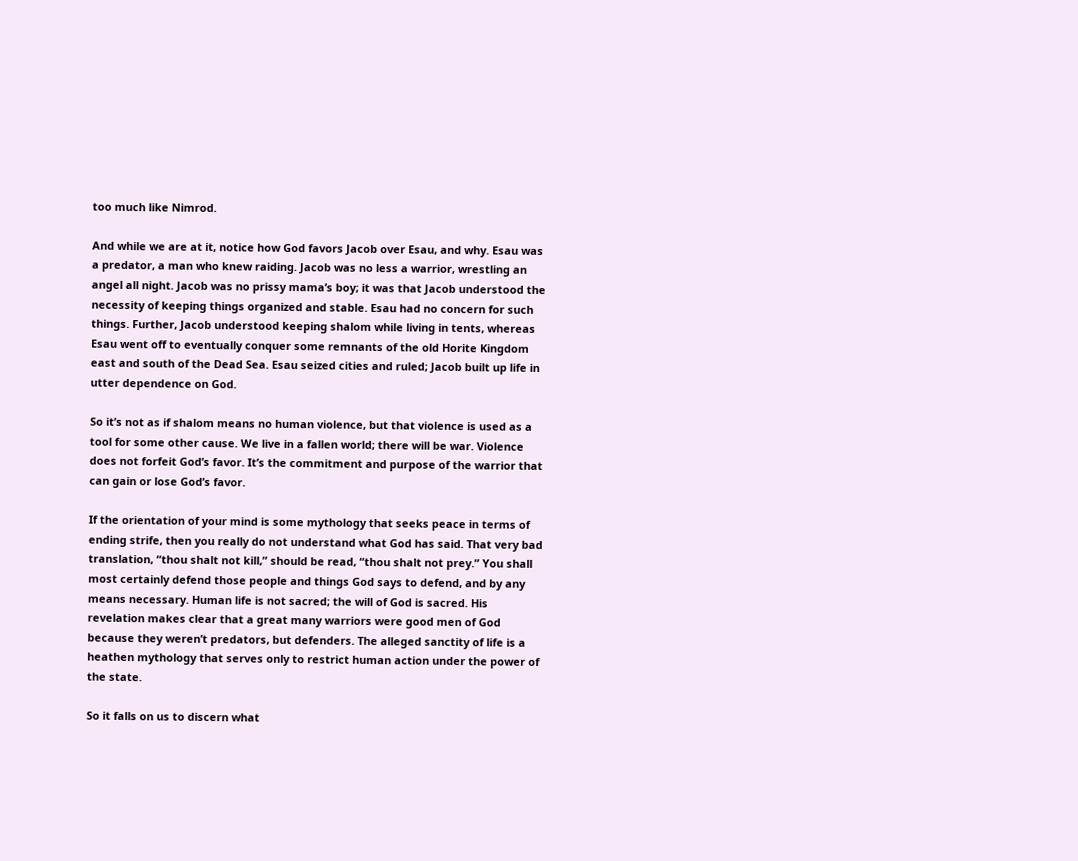too much like Nimrod.

And while we are at it, notice how God favors Jacob over Esau, and why. Esau was a predator, a man who knew raiding. Jacob was no less a warrior, wrestling an angel all night. Jacob was no prissy mama’s boy; it was that Jacob understood the necessity of keeping things organized and stable. Esau had no concern for such things. Further, Jacob understood keeping shalom while living in tents, whereas Esau went off to eventually conquer some remnants of the old Horite Kingdom east and south of the Dead Sea. Esau seized cities and ruled; Jacob built up life in utter dependence on God.

So it’s not as if shalom means no human violence, but that violence is used as a tool for some other cause. We live in a fallen world; there will be war. Violence does not forfeit God’s favor. It’s the commitment and purpose of the warrior that can gain or lose God’s favor.

If the orientation of your mind is some mythology that seeks peace in terms of ending strife, then you really do not understand what God has said. That very bad translation, “thou shalt not kill,” should be read, “thou shalt not prey.” You shall most certainly defend those people and things God says to defend, and by any means necessary. Human life is not sacred; the will of God is sacred. His revelation makes clear that a great many warriors were good men of God because they weren’t predators, but defenders. The alleged sanctity of life is a heathen mythology that serves only to restrict human action under the power of the state.

So it falls on us to discern what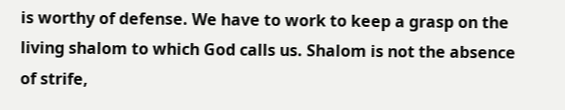is worthy of defense. We have to work to keep a grasp on the living shalom to which God calls us. Shalom is not the absence of strife,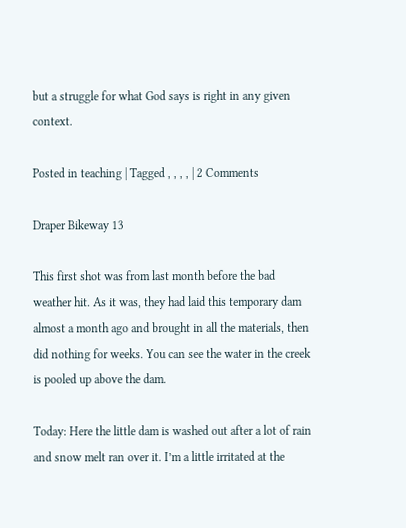but a struggle for what God says is right in any given context.

Posted in teaching | Tagged , , , , | 2 Comments

Draper Bikeway 13

This first shot was from last month before the bad weather hit. As it was, they had laid this temporary dam almost a month ago and brought in all the materials, then did nothing for weeks. You can see the water in the creek is pooled up above the dam.

Today: Here the little dam is washed out after a lot of rain and snow melt ran over it. I’m a little irritated at the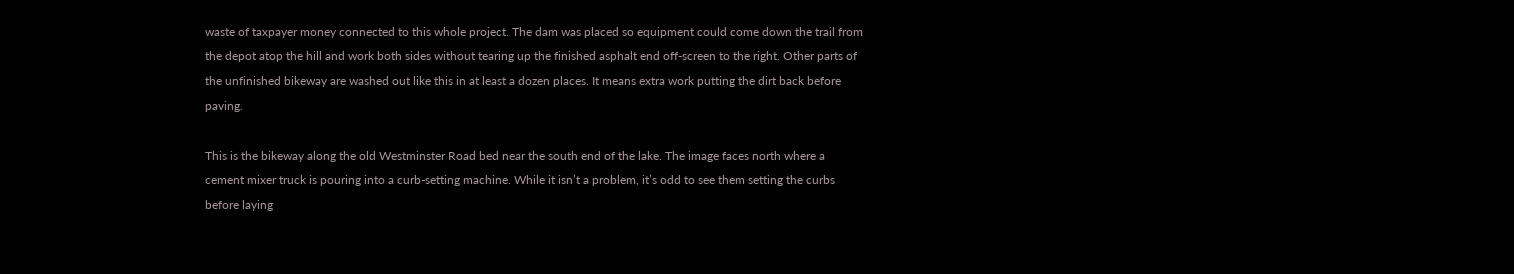waste of taxpayer money connected to this whole project. The dam was placed so equipment could come down the trail from the depot atop the hill and work both sides without tearing up the finished asphalt end off-screen to the right. Other parts of the unfinished bikeway are washed out like this in at least a dozen places. It means extra work putting the dirt back before paving.

This is the bikeway along the old Westminster Road bed near the south end of the lake. The image faces north where a cement mixer truck is pouring into a curb-setting machine. While it isn’t a problem, it’s odd to see them setting the curbs before laying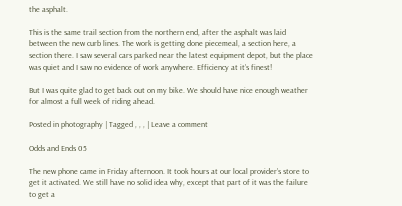the asphalt.

This is the same trail section from the northern end, after the asphalt was laid between the new curb lines. The work is getting done piecemeal, a section here, a section there. I saw several cars parked near the latest equipment depot, but the place was quiet and I saw no evidence of work anywhere. Efficiency at it’s finest!

But I was quite glad to get back out on my bike. We should have nice enough weather for almost a full week of riding ahead.

Posted in photography | Tagged , , , | Leave a comment

Odds and Ends 05

The new phone came in Friday afternoon. It took hours at our local provider’s store to get it activated. We still have no solid idea why, except that part of it was the failure to get a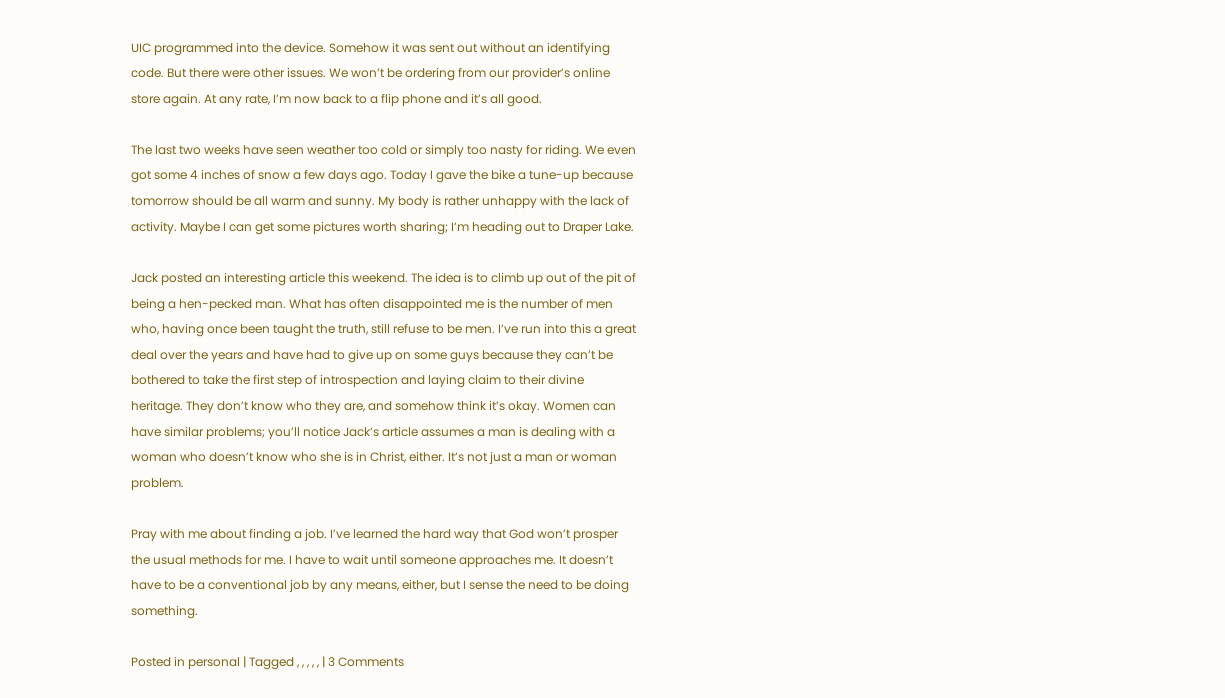UIC programmed into the device. Somehow it was sent out without an identifying code. But there were other issues. We won’t be ordering from our provider’s online store again. At any rate, I’m now back to a flip phone and it’s all good.

The last two weeks have seen weather too cold or simply too nasty for riding. We even got some 4 inches of snow a few days ago. Today I gave the bike a tune-up because tomorrow should be all warm and sunny. My body is rather unhappy with the lack of activity. Maybe I can get some pictures worth sharing; I’m heading out to Draper Lake.

Jack posted an interesting article this weekend. The idea is to climb up out of the pit of being a hen-pecked man. What has often disappointed me is the number of men who, having once been taught the truth, still refuse to be men. I’ve run into this a great deal over the years and have had to give up on some guys because they can’t be bothered to take the first step of introspection and laying claim to their divine heritage. They don’t know who they are, and somehow think it’s okay. Women can have similar problems; you’ll notice Jack’s article assumes a man is dealing with a woman who doesn’t know who she is in Christ, either. It’s not just a man or woman problem.

Pray with me about finding a job. I’ve learned the hard way that God won’t prosper the usual methods for me. I have to wait until someone approaches me. It doesn’t have to be a conventional job by any means, either, but I sense the need to be doing something.

Posted in personal | Tagged , , , , , | 3 Comments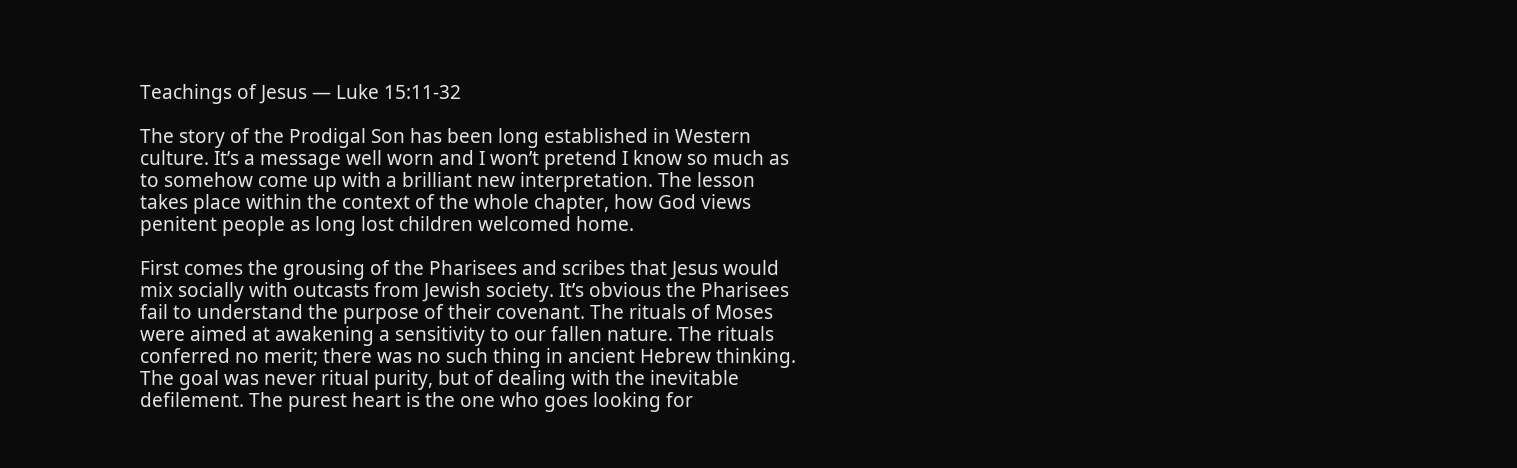Teachings of Jesus — Luke 15:11-32

The story of the Prodigal Son has been long established in Western culture. It’s a message well worn and I won’t pretend I know so much as to somehow come up with a brilliant new interpretation. The lesson takes place within the context of the whole chapter, how God views penitent people as long lost children welcomed home.

First comes the grousing of the Pharisees and scribes that Jesus would mix socially with outcasts from Jewish society. It’s obvious the Pharisees fail to understand the purpose of their covenant. The rituals of Moses were aimed at awakening a sensitivity to our fallen nature. The rituals conferred no merit; there was no such thing in ancient Hebrew thinking. The goal was never ritual purity, but of dealing with the inevitable defilement. The purest heart is the one who goes looking for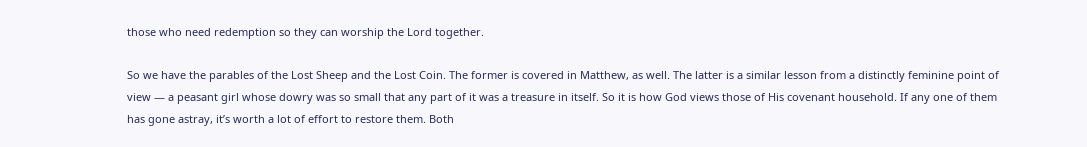those who need redemption so they can worship the Lord together.

So we have the parables of the Lost Sheep and the Lost Coin. The former is covered in Matthew, as well. The latter is a similar lesson from a distinctly feminine point of view — a peasant girl whose dowry was so small that any part of it was a treasure in itself. So it is how God views those of His covenant household. If any one of them has gone astray, it’s worth a lot of effort to restore them. Both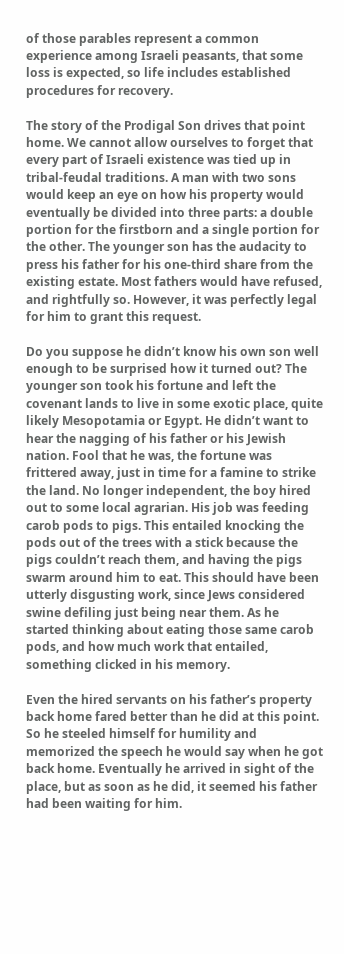of those parables represent a common experience among Israeli peasants, that some loss is expected, so life includes established procedures for recovery.

The story of the Prodigal Son drives that point home. We cannot allow ourselves to forget that every part of Israeli existence was tied up in tribal-feudal traditions. A man with two sons would keep an eye on how his property would eventually be divided into three parts: a double portion for the firstborn and a single portion for the other. The younger son has the audacity to press his father for his one-third share from the existing estate. Most fathers would have refused, and rightfully so. However, it was perfectly legal for him to grant this request.

Do you suppose he didn’t know his own son well enough to be surprised how it turned out? The younger son took his fortune and left the covenant lands to live in some exotic place, quite likely Mesopotamia or Egypt. He didn’t want to hear the nagging of his father or his Jewish nation. Fool that he was, the fortune was frittered away, just in time for a famine to strike the land. No longer independent, the boy hired out to some local agrarian. His job was feeding carob pods to pigs. This entailed knocking the pods out of the trees with a stick because the pigs couldn’t reach them, and having the pigs swarm around him to eat. This should have been utterly disgusting work, since Jews considered swine defiling just being near them. As he started thinking about eating those same carob pods, and how much work that entailed, something clicked in his memory.

Even the hired servants on his father’s property back home fared better than he did at this point. So he steeled himself for humility and memorized the speech he would say when he got back home. Eventually he arrived in sight of the place, but as soon as he did, it seemed his father had been waiting for him.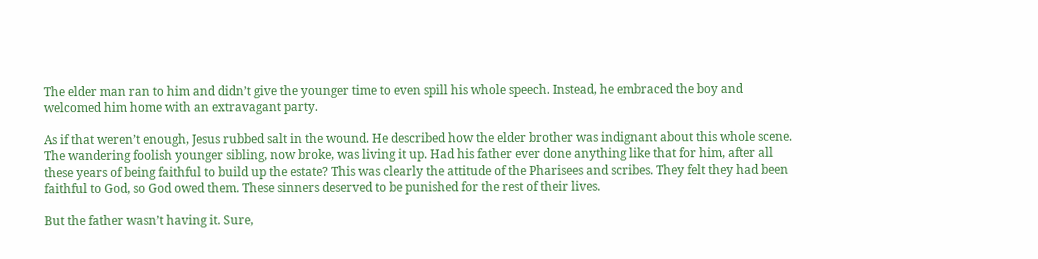The elder man ran to him and didn’t give the younger time to even spill his whole speech. Instead, he embraced the boy and welcomed him home with an extravagant party.

As if that weren’t enough, Jesus rubbed salt in the wound. He described how the elder brother was indignant about this whole scene. The wandering foolish younger sibling, now broke, was living it up. Had his father ever done anything like that for him, after all these years of being faithful to build up the estate? This was clearly the attitude of the Pharisees and scribes. They felt they had been faithful to God, so God owed them. These sinners deserved to be punished for the rest of their lives.

But the father wasn’t having it. Sure,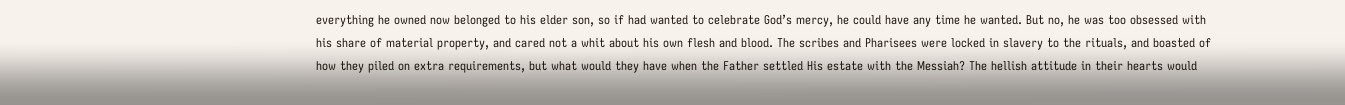everything he owned now belonged to his elder son, so if had wanted to celebrate God’s mercy, he could have any time he wanted. But no, he was too obsessed with his share of material property, and cared not a whit about his own flesh and blood. The scribes and Pharisees were locked in slavery to the rituals, and boasted of how they piled on extra requirements, but what would they have when the Father settled His estate with the Messiah? The hellish attitude in their hearts would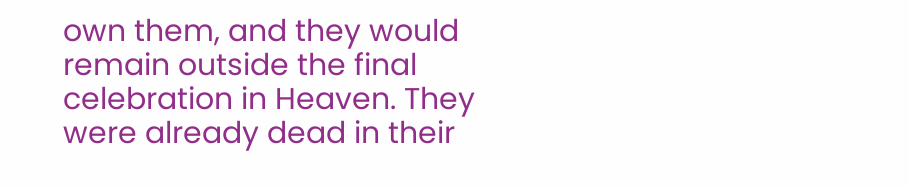own them, and they would remain outside the final celebration in Heaven. They were already dead in their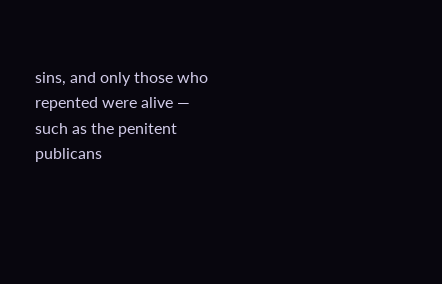sins, and only those who repented were alive — such as the penitent publicans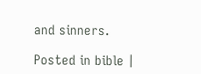and sinners.

Posted in bible |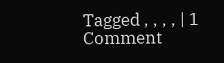Tagged , , , , | 1 Comment